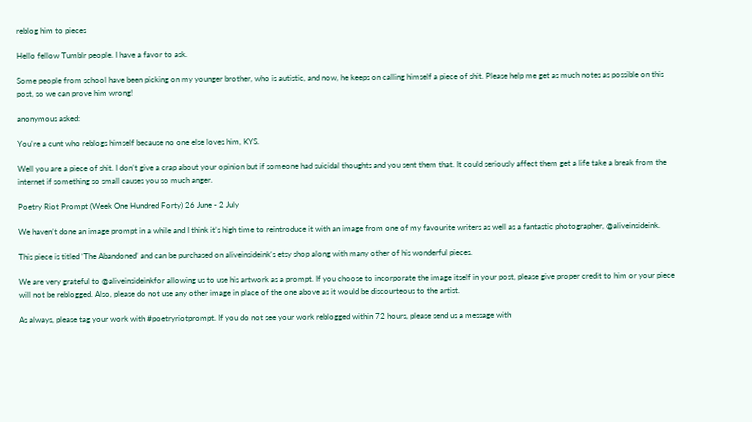reblog him to pieces

Hello fellow Tumblr people. I have a favor to ask.

Some people from school have been picking on my younger brother, who is autistic, and now, he keeps on calling himself a piece of shit. Please help me get as much notes as possible on this post, so we can prove him wrong!

anonymous asked:

You're a cunt who reblogs himself because no one else loves him, KYS.

Well you are a piece of shit. I don’t give a crap about your opinion but if someone had suicidal thoughts and you sent them that. It could seriously affect them get a life take a break from the internet if something so small causes you so much anger.

Poetry Riot Prompt (Week One Hundred Forty) 26 June - 2 July

We haven’t done an image prompt in a while and I think it’s high time to reintroduce it with an image from one of my favourite writers as well as a fantastic photographer, @aliveinsideink.

This piece is titled ‘The Abandoned’ and can be purchased on aliveinsideink‘s etsy shop along with many other of his wonderful pieces.

We are very grateful to @aliveinsideinkfor allowing us to use his artwork as a prompt. If you choose to incorporate the image itself in your post, please give proper credit to him or your piece will not be reblogged. Also, please do not use any other image in place of the one above as it would be discourteous to the artist.

As always, please tag your work with #poetryriotprompt. If you do not see your work reblogged within 72 hours, please send us a message with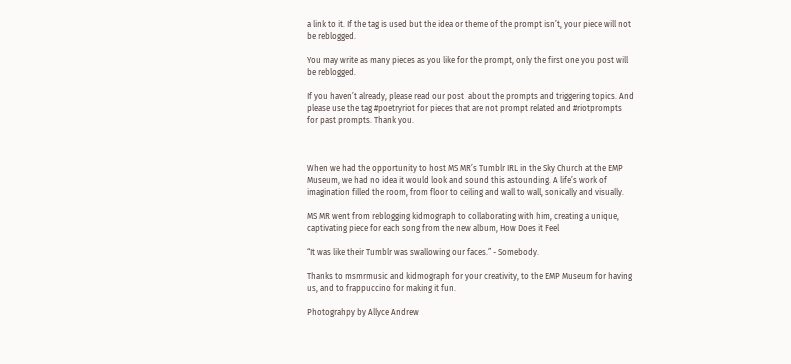a link to it. If the tag is used but the idea or theme of the prompt isn’t, your piece will not be reblogged.

You may write as many pieces as you like for the prompt, only the first one you post will be reblogged.

If you haven’t already, please read our post  about the prompts and triggering topics. And please use the tag #poetryriot for pieces that are not prompt related and #riotprompts for past prompts. Thank you.



When we had the opportunity to host MS MR’s Tumblr IRL in the Sky Church at the EMP Museum, we had no idea it would look and sound this astounding. A life’s work of imagination filled the room, from floor to ceiling and wall to wall, sonically and visually.

MS MR went from reblogging kidmograph to collaborating with him, creating a unique, captivating piece for each song from the new album, How Does it Feel

“It was like their Tumblr was swallowing our faces.” - Somebody.

Thanks to msmrmusic and kidmograph for your creativity, to the EMP Museum for having us, and to frappuccino for making it fun.

Photograhpy by Allyce Andrew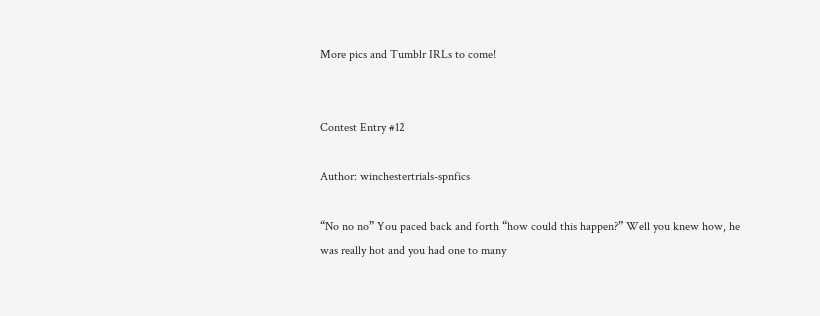More pics and Tumblr IRLs to come!


Contest Entry #12

Author: winchestertrials-spnfics

“No no no” You paced back and forth “how could this happen?” Well you knew how, he was really hot and you had one to many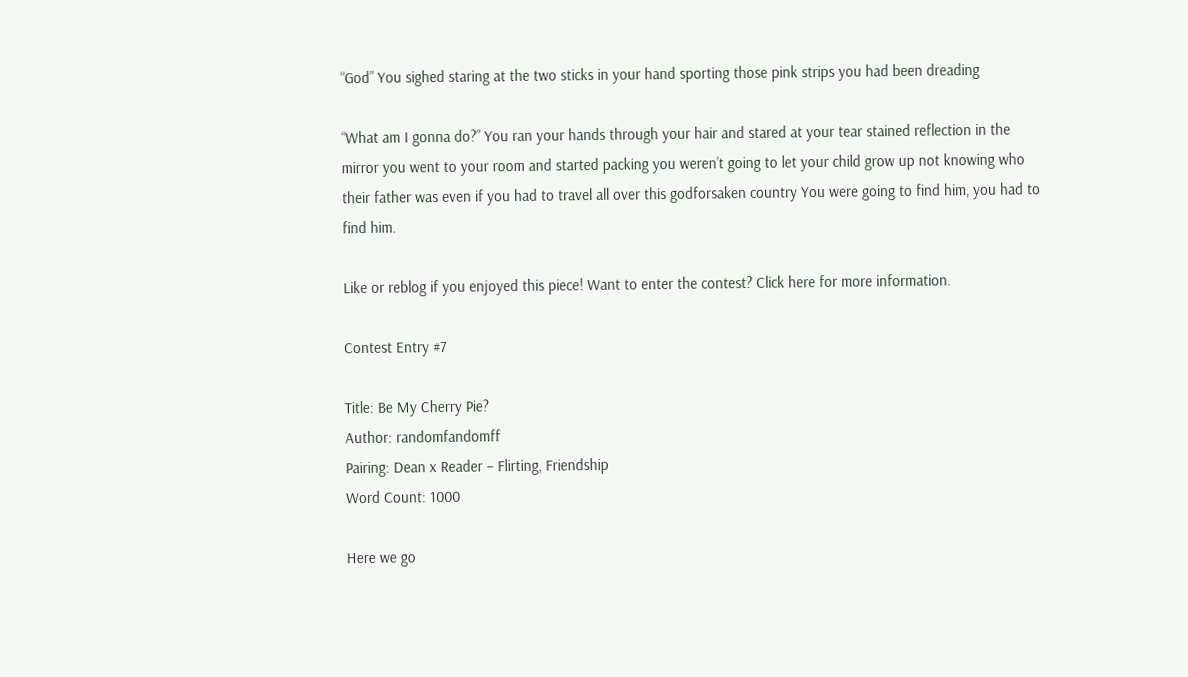“God” You sighed staring at the two sticks in your hand sporting those pink strips you had been dreading

“What am I gonna do?” You ran your hands through your hair and stared at your tear stained reflection in the mirror you went to your room and started packing you weren’t going to let your child grow up not knowing who their father was even if you had to travel all over this godforsaken country You were going to find him, you had to find him.

Like or reblog if you enjoyed this piece! Want to enter the contest? Click here for more information.

Contest Entry #7

Title: Be My Cherry Pie?
Author: randomfandomff
Pairing: Dean x Reader – Flirting, Friendship
Word Count: 1000

Here we go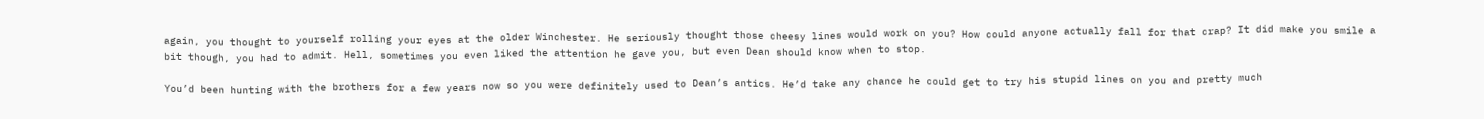again, you thought to yourself rolling your eyes at the older Winchester. He seriously thought those cheesy lines would work on you? How could anyone actually fall for that crap? It did make you smile a bit though, you had to admit. Hell, sometimes you even liked the attention he gave you, but even Dean should know when to stop.

You’d been hunting with the brothers for a few years now so you were definitely used to Dean’s antics. He’d take any chance he could get to try his stupid lines on you and pretty much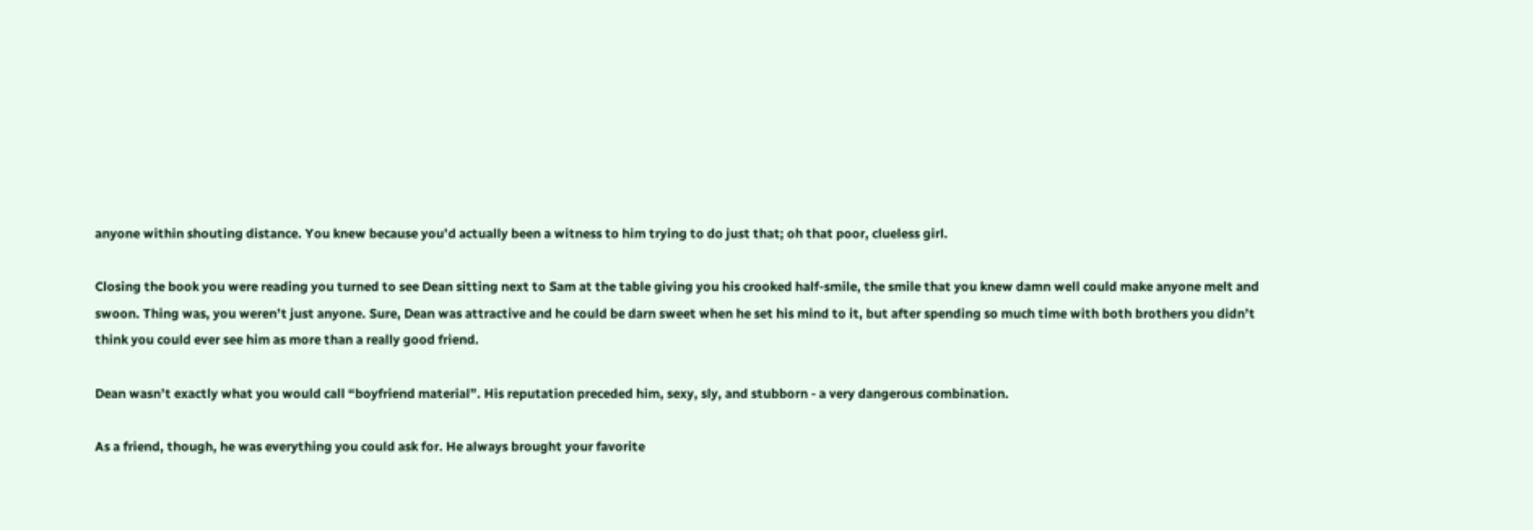anyone within shouting distance. You knew because you’d actually been a witness to him trying to do just that; oh that poor, clueless girl.

Closing the book you were reading you turned to see Dean sitting next to Sam at the table giving you his crooked half-smile, the smile that you knew damn well could make anyone melt and swoon. Thing was, you weren’t just anyone. Sure, Dean was attractive and he could be darn sweet when he set his mind to it, but after spending so much time with both brothers you didn’t think you could ever see him as more than a really good friend.

Dean wasn’t exactly what you would call “boyfriend material”. His reputation preceded him, sexy, sly, and stubborn - a very dangerous combination.

As a friend, though, he was everything you could ask for. He always brought your favorite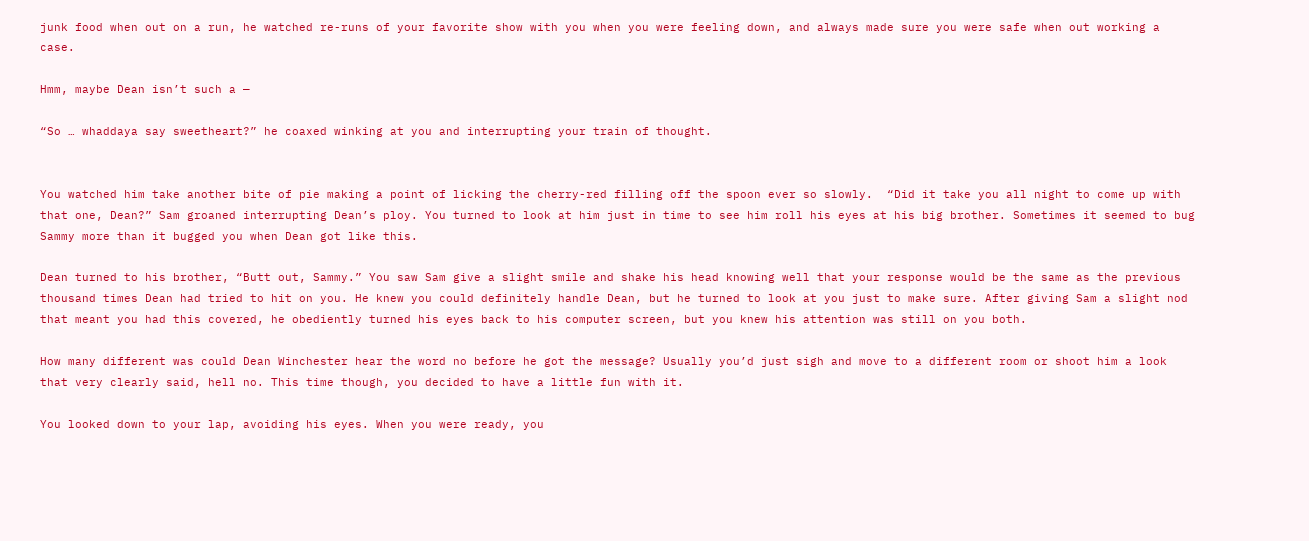junk food when out on a run, he watched re-runs of your favorite show with you when you were feeling down, and always made sure you were safe when out working a case.

Hmm, maybe Dean isn’t such a —

“So … whaddaya say sweetheart?” he coaxed winking at you and interrupting your train of thought.


You watched him take another bite of pie making a point of licking the cherry-red filling off the spoon ever so slowly.  “Did it take you all night to come up with that one, Dean?” Sam groaned interrupting Dean’s ploy. You turned to look at him just in time to see him roll his eyes at his big brother. Sometimes it seemed to bug Sammy more than it bugged you when Dean got like this.

Dean turned to his brother, “Butt out, Sammy.” You saw Sam give a slight smile and shake his head knowing well that your response would be the same as the previous thousand times Dean had tried to hit on you. He knew you could definitely handle Dean, but he turned to look at you just to make sure. After giving Sam a slight nod that meant you had this covered, he obediently turned his eyes back to his computer screen, but you knew his attention was still on you both.

How many different was could Dean Winchester hear the word no before he got the message? Usually you’d just sigh and move to a different room or shoot him a look that very clearly said, hell no. This time though, you decided to have a little fun with it.

You looked down to your lap, avoiding his eyes. When you were ready, you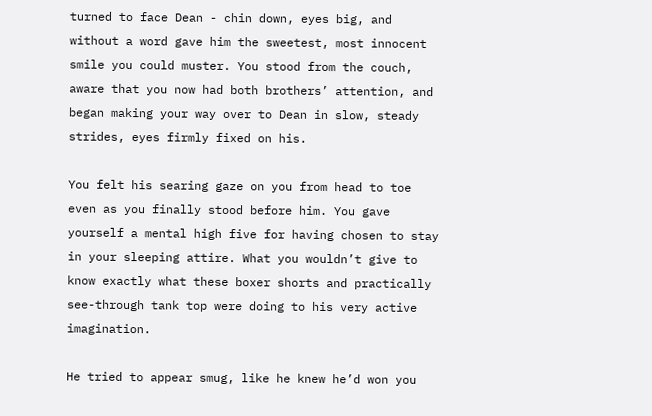turned to face Dean - chin down, eyes big, and without a word gave him the sweetest, most innocent smile you could muster. You stood from the couch, aware that you now had both brothers’ attention, and began making your way over to Dean in slow, steady strides, eyes firmly fixed on his.

You felt his searing gaze on you from head to toe even as you finally stood before him. You gave yourself a mental high five for having chosen to stay in your sleeping attire. What you wouldn’t give to know exactly what these boxer shorts and practically see-through tank top were doing to his very active imagination.

He tried to appear smug, like he knew he’d won you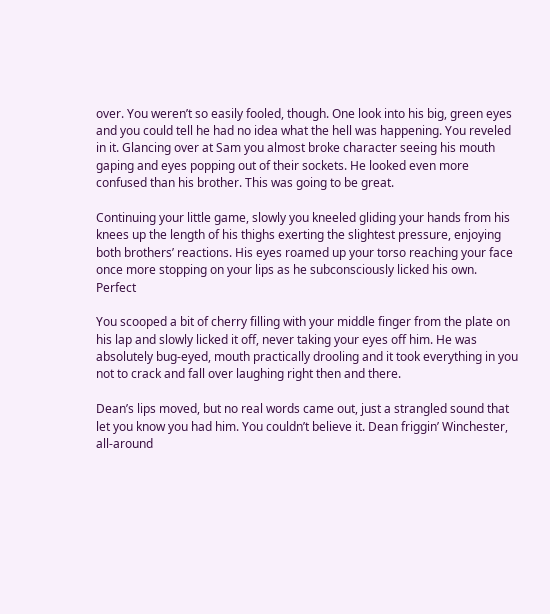over. You weren’t so easily fooled, though. One look into his big, green eyes and you could tell he had no idea what the hell was happening. You reveled in it. Glancing over at Sam you almost broke character seeing his mouth gaping and eyes popping out of their sockets. He looked even more confused than his brother. This was going to be great.

Continuing your little game, slowly you kneeled gliding your hands from his knees up the length of his thighs exerting the slightest pressure, enjoying both brothers’ reactions. His eyes roamed up your torso reaching your face once more stopping on your lips as he subconsciously licked his own. Perfect

You scooped a bit of cherry filling with your middle finger from the plate on his lap and slowly licked it off, never taking your eyes off him. He was absolutely bug-eyed, mouth practically drooling and it took everything in you not to crack and fall over laughing right then and there.

Dean’s lips moved, but no real words came out, just a strangled sound that let you know you had him. You couldn’t believe it. Dean friggin’ Winchester, all-around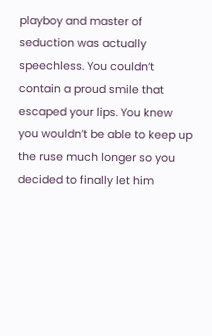playboy and master of seduction was actually speechless. You couldn’t contain a proud smile that escaped your lips. You knew you wouldn’t be able to keep up the ruse much longer so you decided to finally let him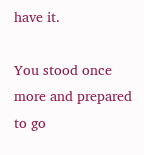have it.

You stood once more and prepared to go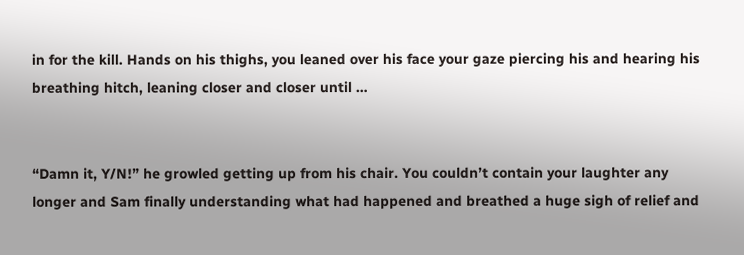in for the kill. Hands on his thighs, you leaned over his face your gaze piercing his and hearing his breathing hitch, leaning closer and closer until …


“Damn it, Y/N!” he growled getting up from his chair. You couldn’t contain your laughter any longer and Sam finally understanding what had happened and breathed a huge sigh of relief and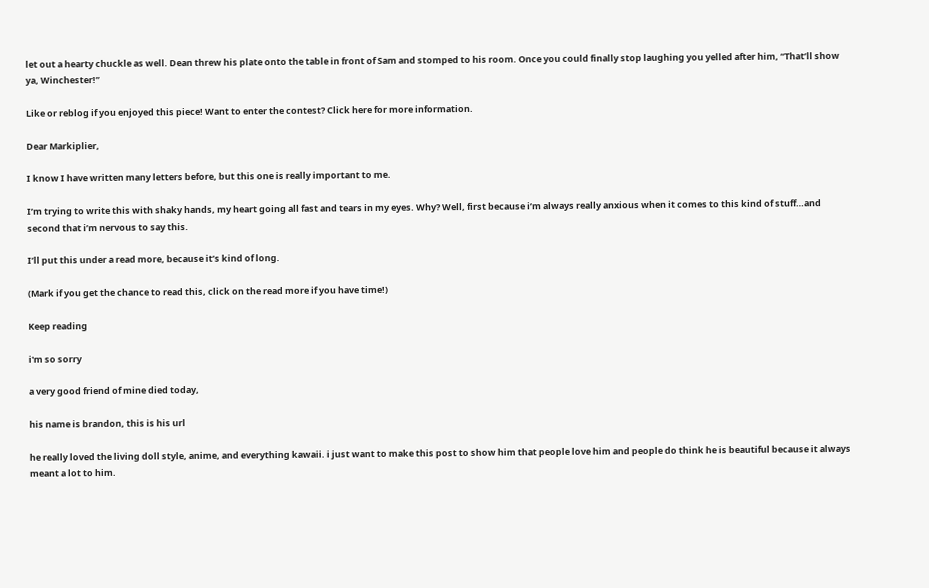let out a hearty chuckle as well. Dean threw his plate onto the table in front of Sam and stomped to his room. Once you could finally stop laughing you yelled after him, “That’ll show ya, Winchester!”

Like or reblog if you enjoyed this piece! Want to enter the contest? Click here for more information.

Dear Markiplier,

I know I have written many letters before, but this one is really important to me.

I’m trying to write this with shaky hands, my heart going all fast and tears in my eyes. Why? Well, first because i’m always really anxious when it comes to this kind of stuff…and second that i’m nervous to say this.

I’ll put this under a read more, because it’s kind of long.

(Mark if you get the chance to read this, click on the read more if you have time!)

Keep reading

i'm so sorry

a very good friend of mine died today,

his name is brandon, this is his url

he really loved the living doll style, anime, and everything kawaii. i just want to make this post to show him that people love him and people do think he is beautiful because it always meant a lot to him.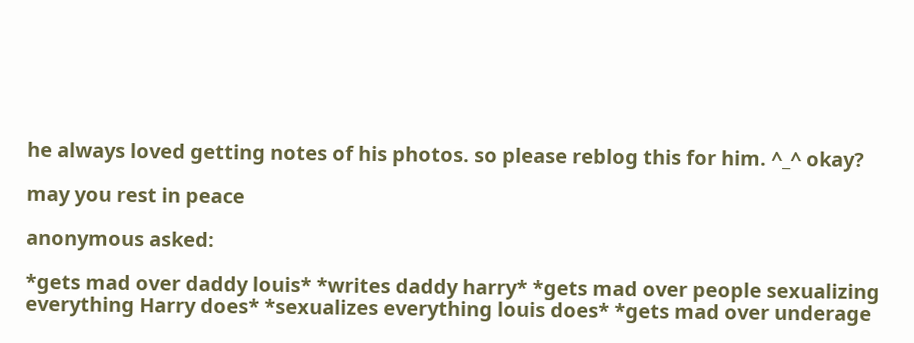he always loved getting notes of his photos. so please reblog this for him. ^_^ okay?

may you rest in peace

anonymous asked:

*gets mad over daddy louis* *writes daddy harry* *gets mad over people sexualizing everything Harry does* *sexualizes everything louis does* *gets mad over underage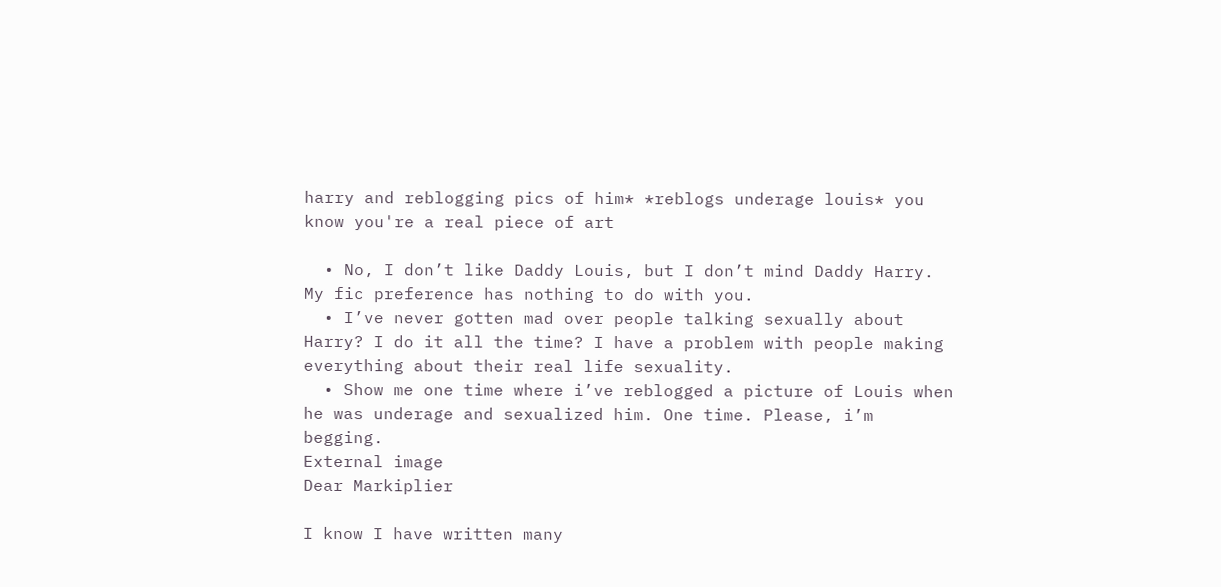harry and reblogging pics of him* *reblogs underage louis* you know you're a real piece of art

  • No, I don’t like Daddy Louis, but I don’t mind Daddy Harry. My fic preference has nothing to do with you.
  • I’ve never gotten mad over people talking sexually about Harry? I do it all the time? I have a problem with people making everything about their real life sexuality.
  • Show me one time where i’ve reblogged a picture of Louis when he was underage and sexualized him. One time. Please, i’m begging.
External image
Dear Markiplier

I know I have written many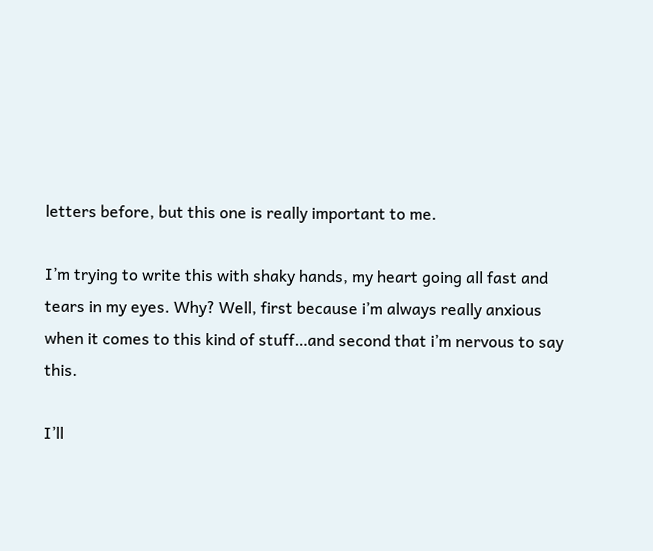letters before, but this one is really important to me.

I’m trying to write this with shaky hands, my heart going all fast and tears in my eyes. Why? Well, first because i’m always really anxious when it comes to this kind of stuff…and second that i’m nervous to say this.

I’ll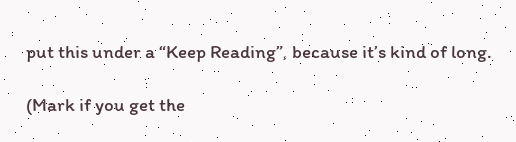put this under a “Keep Reading”, because it’s kind of long.

(Mark if you get the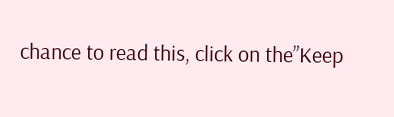chance to read this, click on the”Keep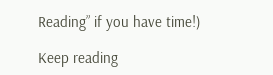Reading” if you have time!)

Keep reading